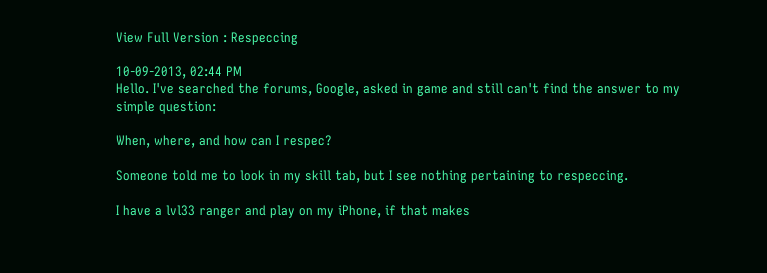View Full Version : Respeccing

10-09-2013, 02:44 PM
Hello. I've searched the forums, Google, asked in game and still can't find the answer to my simple question:

When, where, and how can I respec?

Someone told me to look in my skill tab, but I see nothing pertaining to respeccing.

I have a lvl33 ranger and play on my iPhone, if that makes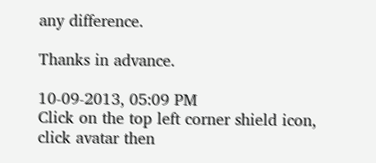any difference.

Thanks in advance.

10-09-2013, 05:09 PM
Click on the top left corner shield icon, click avatar then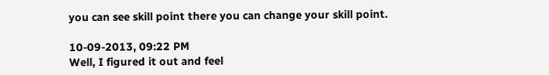you can see skill point there you can change your skill point.

10-09-2013, 09:22 PM
Well, I figured it out and feel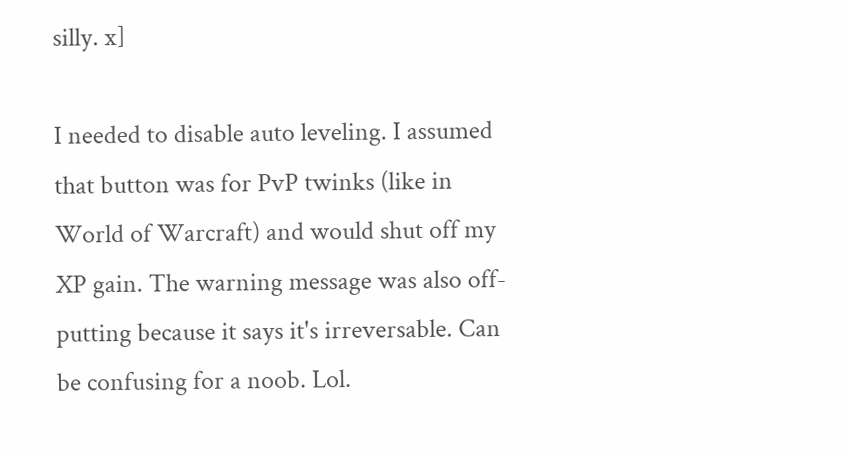silly. x]

I needed to disable auto leveling. I assumed that button was for PvP twinks (like in World of Warcraft) and would shut off my XP gain. The warning message was also off-putting because it says it's irreversable. Can be confusing for a noob. Lol.